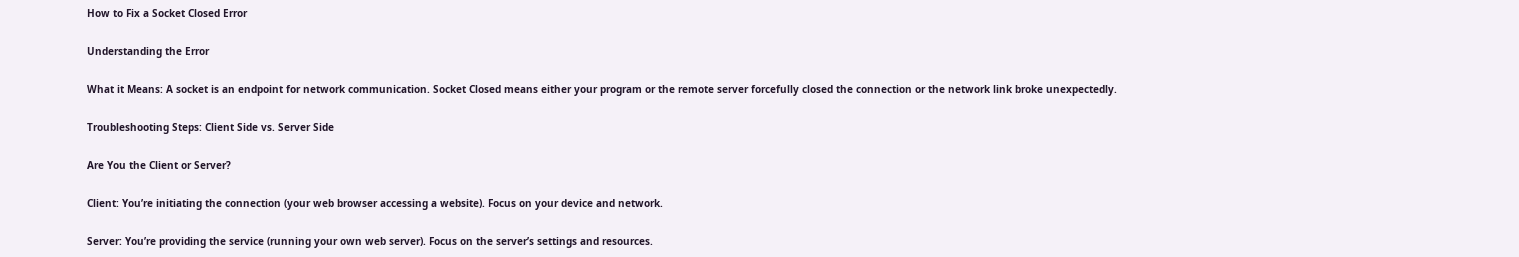How to Fix a Socket Closed Error

Understanding the Error

What it Means: A socket is an endpoint for network communication. Socket Closed means either your program or the remote server forcefully closed the connection or the network link broke unexpectedly.

Troubleshooting Steps: Client Side vs. Server Side

Are You the Client or Server?

Client: You’re initiating the connection (your web browser accessing a website). Focus on your device and network.

Server: You’re providing the service (running your own web server). Focus on the server’s settings and resources.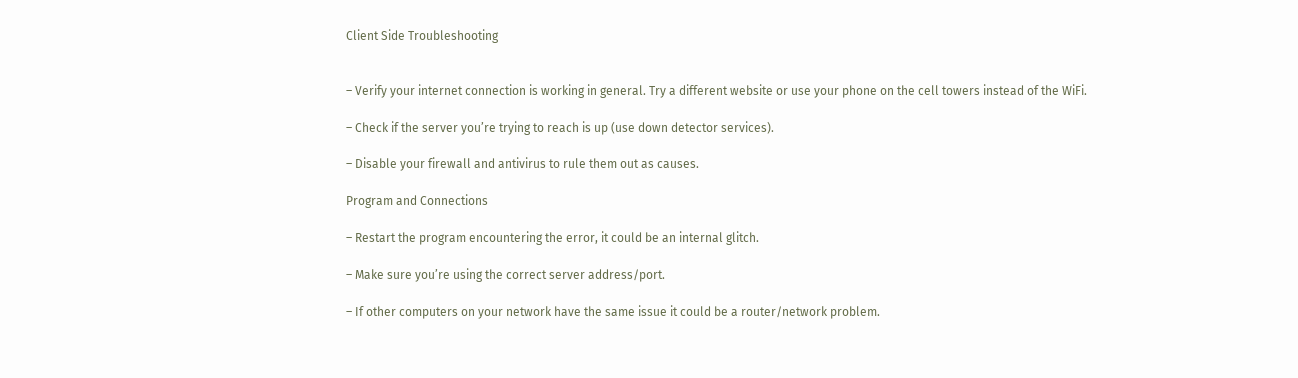Client Side Troubleshooting


– Verify your internet connection is working in general. Try a different website or use your phone on the cell towers instead of the WiFi.

– Check if the server you’re trying to reach is up (use down detector services).

– Disable your firewall and antivirus to rule them out as causes.

Program and Connections

– Restart the program encountering the error, it could be an internal glitch.

– Make sure you’re using the correct server address/port.

– If other computers on your network have the same issue it could be a router/network problem.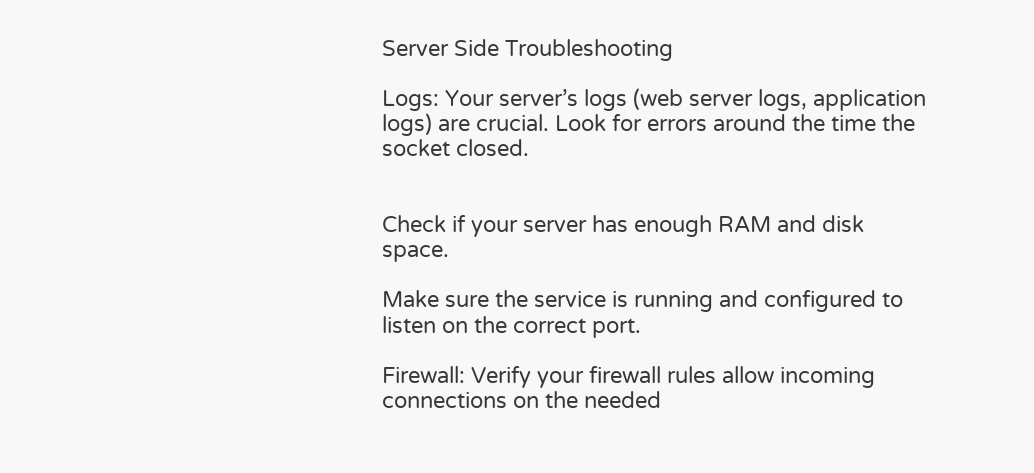Server Side Troubleshooting

Logs: Your server’s logs (web server logs, application logs) are crucial. Look for errors around the time the socket closed.


Check if your server has enough RAM and disk space.

Make sure the service is running and configured to listen on the correct port.

Firewall: Verify your firewall rules allow incoming connections on the needed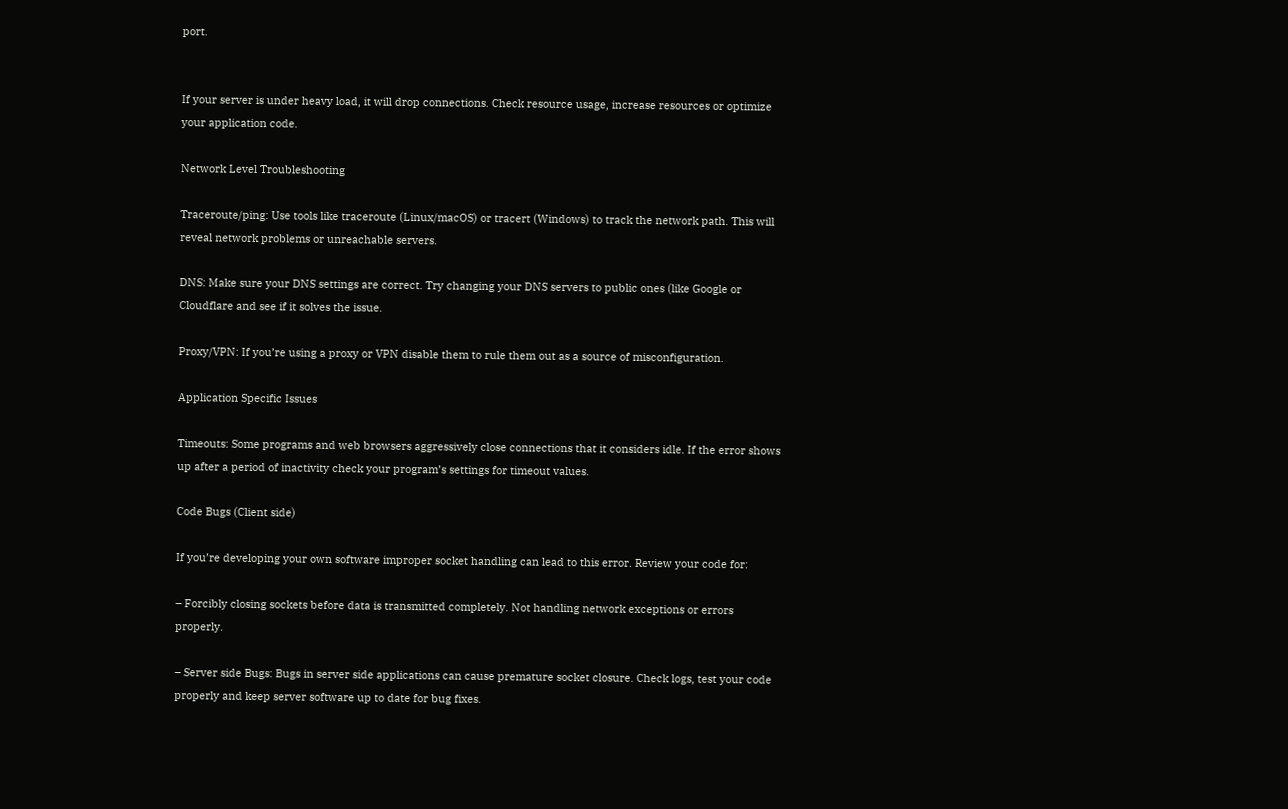port.


If your server is under heavy load, it will drop connections. Check resource usage, increase resources or optimize your application code.

Network Level Troubleshooting

Traceroute/ping: Use tools like traceroute (Linux/macOS) or tracert (Windows) to track the network path. This will reveal network problems or unreachable servers.

DNS: Make sure your DNS settings are correct. Try changing your DNS servers to public ones (like Google or Cloudflare and see if it solves the issue.

Proxy/VPN: If you’re using a proxy or VPN disable them to rule them out as a source of misconfiguration.

Application Specific Issues

Timeouts: Some programs and web browsers aggressively close connections that it considers idle. If the error shows up after a period of inactivity check your program’s settings for timeout values.

Code Bugs (Client side)

If you’re developing your own software improper socket handling can lead to this error. Review your code for:

– Forcibly closing sockets before data is transmitted completely. Not handling network exceptions or errors properly.

– Server side Bugs: Bugs in server side applications can cause premature socket closure. Check logs, test your code properly and keep server software up to date for bug fixes.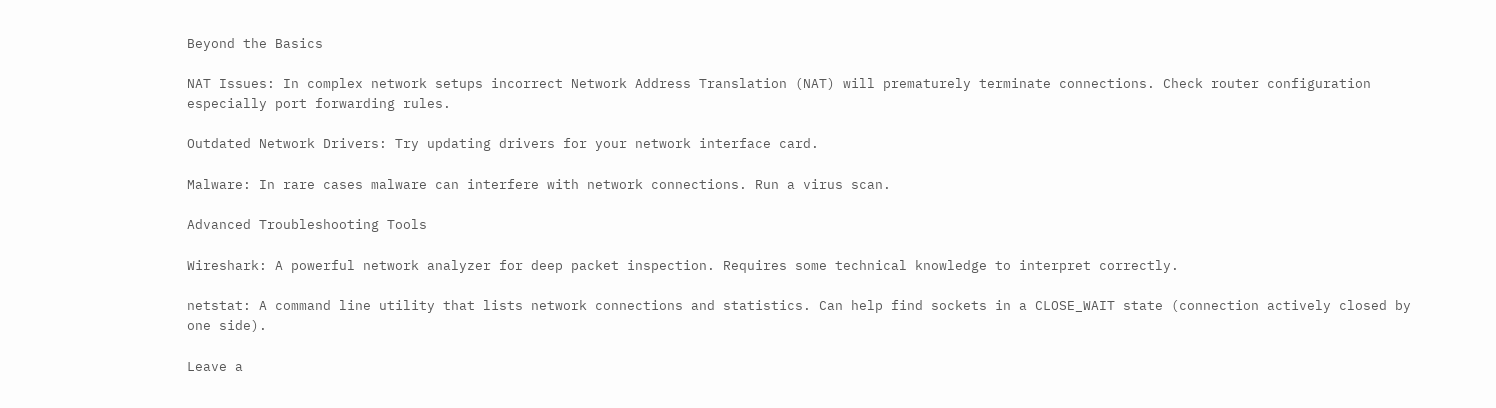Beyond the Basics

NAT Issues: In complex network setups incorrect Network Address Translation (NAT) will prematurely terminate connections. Check router configuration especially port forwarding rules.

Outdated Network Drivers: Try updating drivers for your network interface card.

Malware: In rare cases malware can interfere with network connections. Run a virus scan.

Advanced Troubleshooting Tools

Wireshark: A powerful network analyzer for deep packet inspection. Requires some technical knowledge to interpret correctly.

netstat: A command line utility that lists network connections and statistics. Can help find sockets in a CLOSE_WAIT state (connection actively closed by one side).

Leave a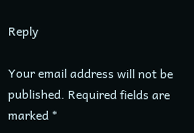Reply

Your email address will not be published. Required fields are marked *